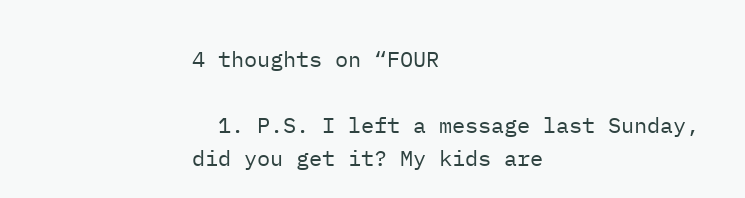4 thoughts on “FOUR

  1. P.S. I left a message last Sunday, did you get it? My kids are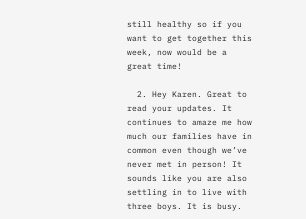still healthy so if you want to get together this week, now would be a great time!

  2. Hey Karen. Great to read your updates. It continues to amaze me how much our families have in common even though we’ve never met in person! It sounds like you are also settling in to live with three boys. It is busy.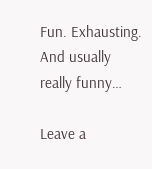Fun. Exhausting. And usually really funny…

Leave a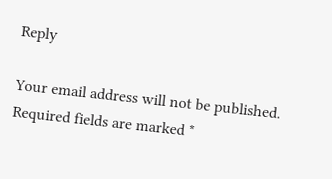Reply

Your email address will not be published. Required fields are marked *